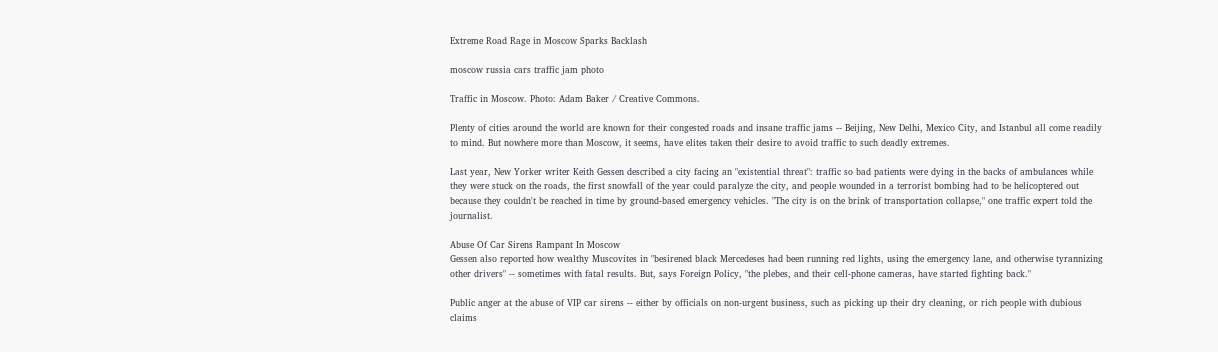Extreme Road Rage in Moscow Sparks Backlash

moscow russia cars traffic jam photo

Traffic in Moscow. Photo: Adam Baker / Creative Commons.

Plenty of cities around the world are known for their congested roads and insane traffic jams -- Beijing, New Delhi, Mexico City, and Istanbul all come readily to mind. But nowhere more than Moscow, it seems, have elites taken their desire to avoid traffic to such deadly extremes.

Last year, New Yorker writer Keith Gessen described a city facing an "existential threat": traffic so bad patients were dying in the backs of ambulances while they were stuck on the roads, the first snowfall of the year could paralyze the city, and people wounded in a terrorist bombing had to be helicoptered out because they couldn't be reached in time by ground-based emergency vehicles. "The city is on the brink of transportation collapse," one traffic expert told the journalist.

Abuse Of Car Sirens Rampant In Moscow
Gessen also reported how wealthy Muscovites in "besirened black Mercedeses had been running red lights, using the emergency lane, and otherwise tyrannizing other drivers" -- sometimes with fatal results. But, says Foreign Policy, "the plebes, and their cell-phone cameras, have started fighting back."

Public anger at the abuse of VIP car sirens -- either by officials on non-urgent business, such as picking up their dry cleaning, or rich people with dubious claims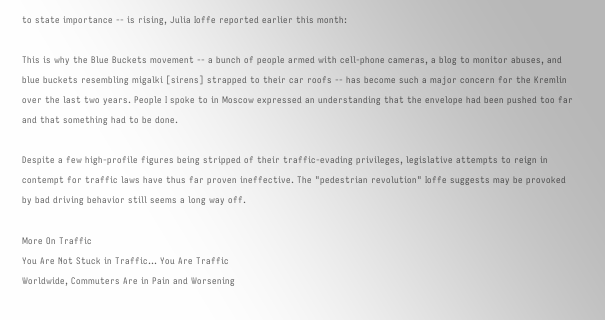to state importance -- is rising, Julia Ioffe reported earlier this month:

This is why the Blue Buckets movement -- a bunch of people armed with cell-phone cameras, a blog to monitor abuses, and blue buckets resembling migalki [sirens] strapped to their car roofs -- has become such a major concern for the Kremlin over the last two years. People I spoke to in Moscow expressed an understanding that the envelope had been pushed too far and that something had to be done.

Despite a few high-profile figures being stripped of their traffic-evading privileges, legislative attempts to reign in contempt for traffic laws have thus far proven ineffective. The "pedestrian revolution" Ioffe suggests may be provoked by bad driving behavior still seems a long way off.

More On Traffic
You Are Not Stuck in Traffic... You Are Traffic
Worldwide, Commuters Are in Pain and Worsening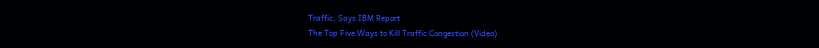Traffic, Says IBM Report
The Top Five Ways to Kill Traffic Congestion (Video)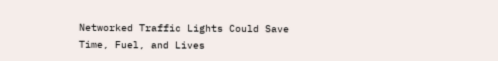Networked Traffic Lights Could Save Time, Fuel, and Lives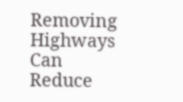Removing Highways Can Reduce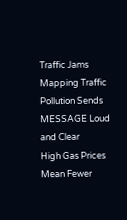Traffic Jams
Mapping Traffic Pollution Sends MESSAGE Loud and Clear
High Gas Prices Mean Fewer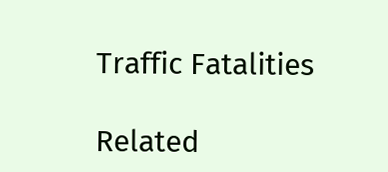Traffic Fatalities

Related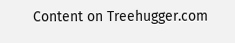Content on Treehugger.com